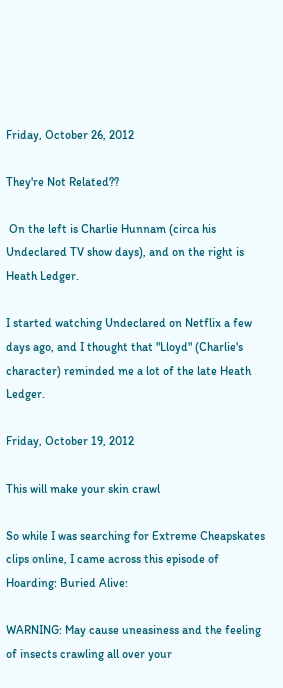Friday, October 26, 2012

They're Not Related??

 On the left is Charlie Hunnam (circa his Undeclared TV show days), and on the right is Heath Ledger.

I started watching Undeclared on Netflix a few days ago, and I thought that "Lloyd" (Charlie's character) reminded me a lot of the late Heath Ledger.

Friday, October 19, 2012

This will make your skin crawl

So while I was searching for Extreme Cheapskates clips online, I came across this episode of Hoarding: Buried Alive:

WARNING: May cause uneasiness and the feeling of insects crawling all over your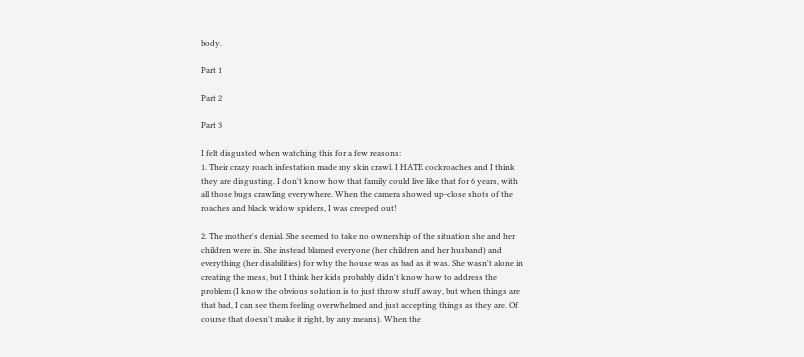body.

Part 1

Part 2

Part 3

I felt disgusted when watching this for a few reasons:
1. Their crazy roach infestation made my skin crawl. I HATE cockroaches and I think they are disgusting. I don't know how that family could live like that for 6 years, with all those bugs crawling everywhere. When the camera showed up-close shots of the roaches and black widow spiders, I was creeped out!

2. The mother's denial. She seemed to take no ownership of the situation she and her children were in. She instead blamed everyone (her children and her husband) and everything (her disabilities) for why the house was as bad as it was. She wasn't alone in creating the mess, but I think her kids probably didn't know how to address the problem (I know the obvious solution is to just throw stuff away, but when things are that bad, I can see them feeling overwhelmed and just accepting things as they are. Of course that doesn't make it right, by any means). When the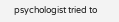psychologist tried to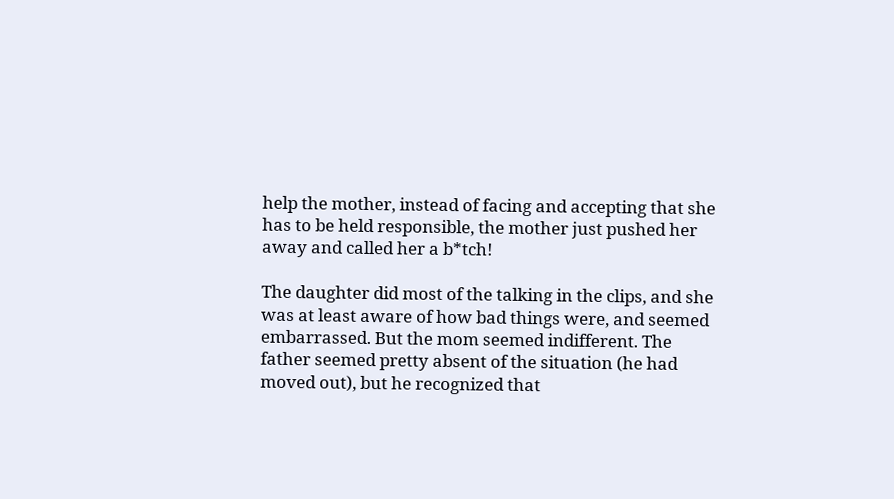help the mother, instead of facing and accepting that she has to be held responsible, the mother just pushed her away and called her a b*tch!

The daughter did most of the talking in the clips, and she was at least aware of how bad things were, and seemed embarrassed. But the mom seemed indifferent. The father seemed pretty absent of the situation (he had moved out), but he recognized that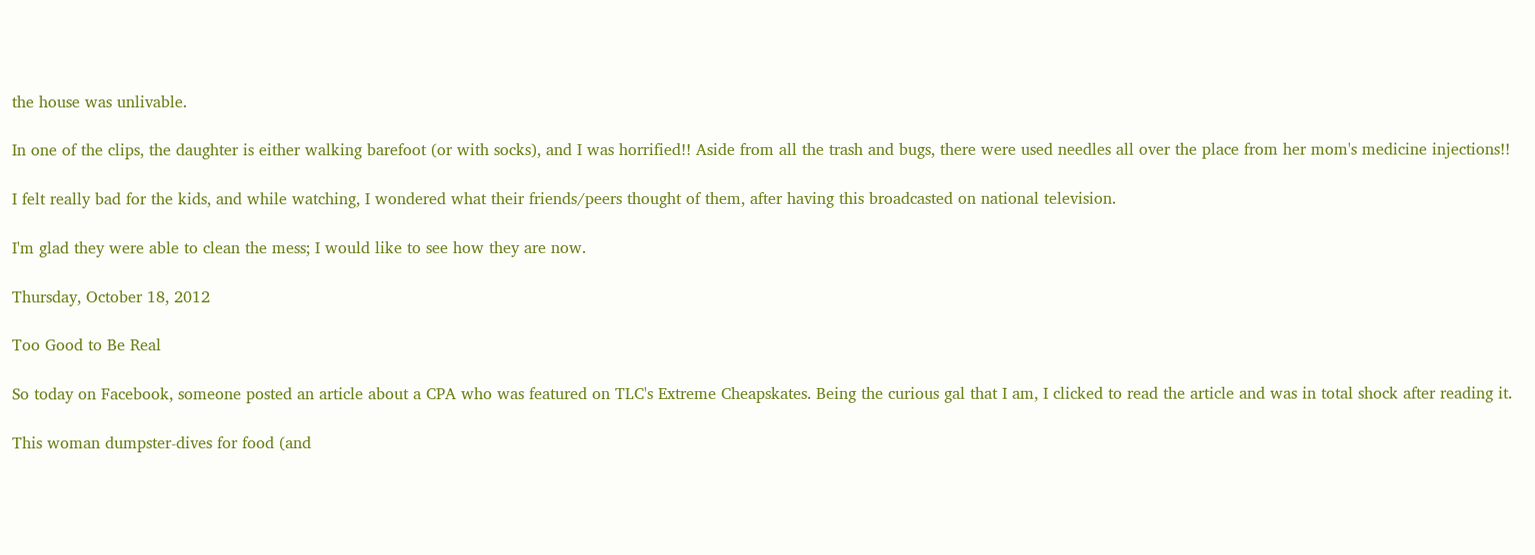the house was unlivable.

In one of the clips, the daughter is either walking barefoot (or with socks), and I was horrified!! Aside from all the trash and bugs, there were used needles all over the place from her mom's medicine injections!!

I felt really bad for the kids, and while watching, I wondered what their friends/peers thought of them, after having this broadcasted on national television.

I'm glad they were able to clean the mess; I would like to see how they are now.

Thursday, October 18, 2012

Too Good to Be Real

So today on Facebook, someone posted an article about a CPA who was featured on TLC's Extreme Cheapskates. Being the curious gal that I am, I clicked to read the article and was in total shock after reading it.

This woman dumpster-dives for food (and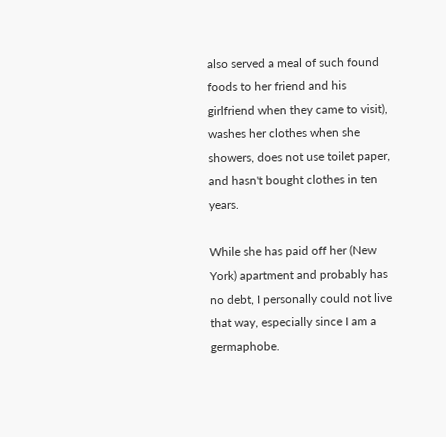also served a meal of such found foods to her friend and his girlfriend when they came to visit), washes her clothes when she showers, does not use toilet paper, and hasn't bought clothes in ten years.

While she has paid off her (New York) apartment and probably has no debt, I personally could not live that way, especially since I am a germaphobe.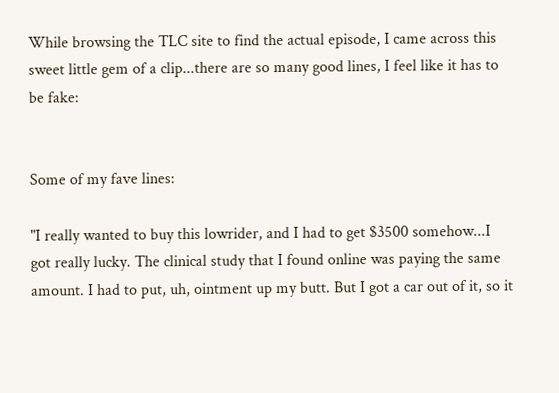While browsing the TLC site to find the actual episode, I came across this sweet little gem of a clip...there are so many good lines, I feel like it has to be fake:


Some of my fave lines:

"I really wanted to buy this lowrider, and I had to get $3500 somehow...I got really lucky. The clinical study that I found online was paying the same amount. I had to put, uh, ointment up my butt. But I got a car out of it, so it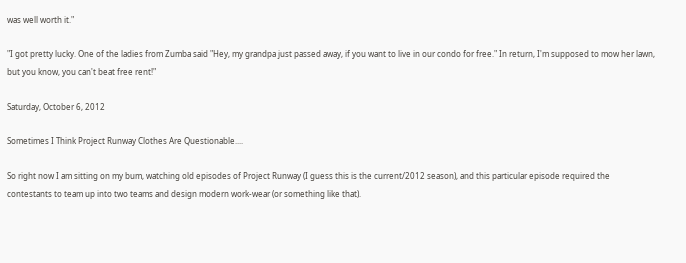was well worth it."

"I got pretty lucky. One of the ladies from Zumba said "Hey, my grandpa just passed away, if you want to live in our condo for free." In return, I'm supposed to mow her lawn, but you know, you can't beat free rent!"

Saturday, October 6, 2012

Sometimes I Think Project Runway Clothes Are Questionable....

So right now I am sitting on my bum, watching old episodes of Project Runway (I guess this is the current/2012 season), and this particular episode required the contestants to team up into two teams and design modern work-wear (or something like that).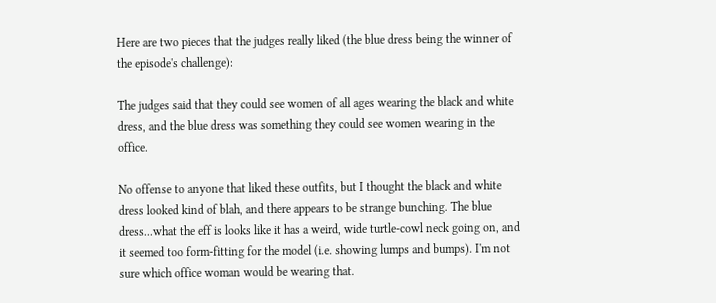Here are two pieces that the judges really liked (the blue dress being the winner of the episode's challenge):

The judges said that they could see women of all ages wearing the black and white dress, and the blue dress was something they could see women wearing in the office.

No offense to anyone that liked these outfits, but I thought the black and white dress looked kind of blah, and there appears to be strange bunching. The blue dress...what the eff is looks like it has a weird, wide turtle-cowl neck going on, and it seemed too form-fitting for the model (i.e. showing lumps and bumps). I'm not sure which office woman would be wearing that.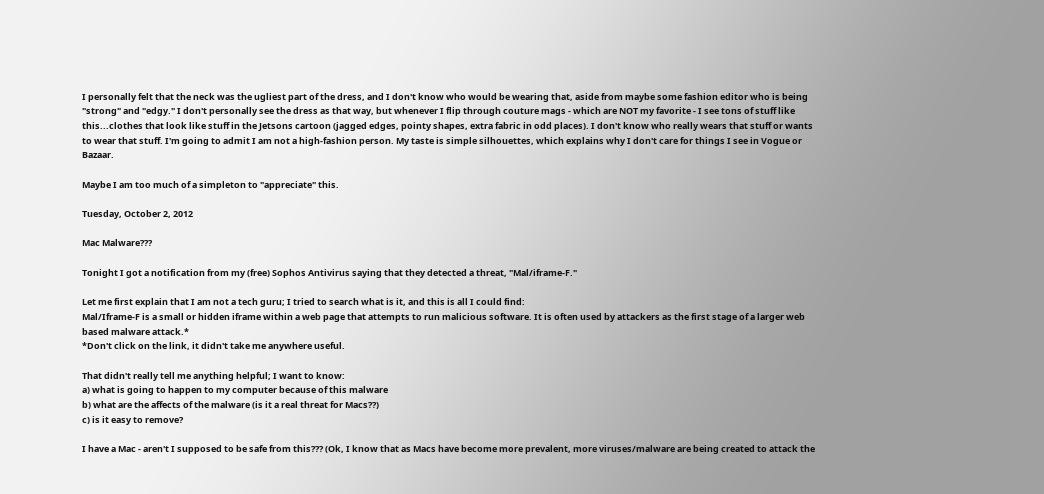I personally felt that the neck was the ugliest part of the dress, and I don't know who would be wearing that, aside from maybe some fashion editor who is being "strong" and "edgy." I don't personally see the dress as that way, but whenever I flip through couture mags - which are NOT my favorite - I see tons of stuff like this...clothes that look like stuff in the Jetsons cartoon (jagged edges, pointy shapes, extra fabric in odd places). I don't know who really wears that stuff or wants to wear that stuff. I'm going to admit I am not a high-fashion person. My taste is simple silhouettes, which explains why I don't care for things I see in Vogue or Bazaar.

Maybe I am too much of a simpleton to "appreciate" this.

Tuesday, October 2, 2012

Mac Malware???

Tonight I got a notification from my (free) Sophos Antivirus saying that they detected a threat, "Mal/iframe-F."

Let me first explain that I am not a tech guru; I tried to search what is it, and this is all I could find:
Mal/Iframe-F is a small or hidden iframe within a web page that attempts to run malicious software. It is often used by attackers as the first stage of a larger web based malware attack.*
*Don't click on the link, it didn't take me anywhere useful.

That didn't really tell me anything helpful; I want to know:
a) what is going to happen to my computer because of this malware
b) what are the affects of the malware (is it a real threat for Macs??)
c) is it easy to remove?

I have a Mac - aren't I supposed to be safe from this??? (Ok, I know that as Macs have become more prevalent, more viruses/malware are being created to attack the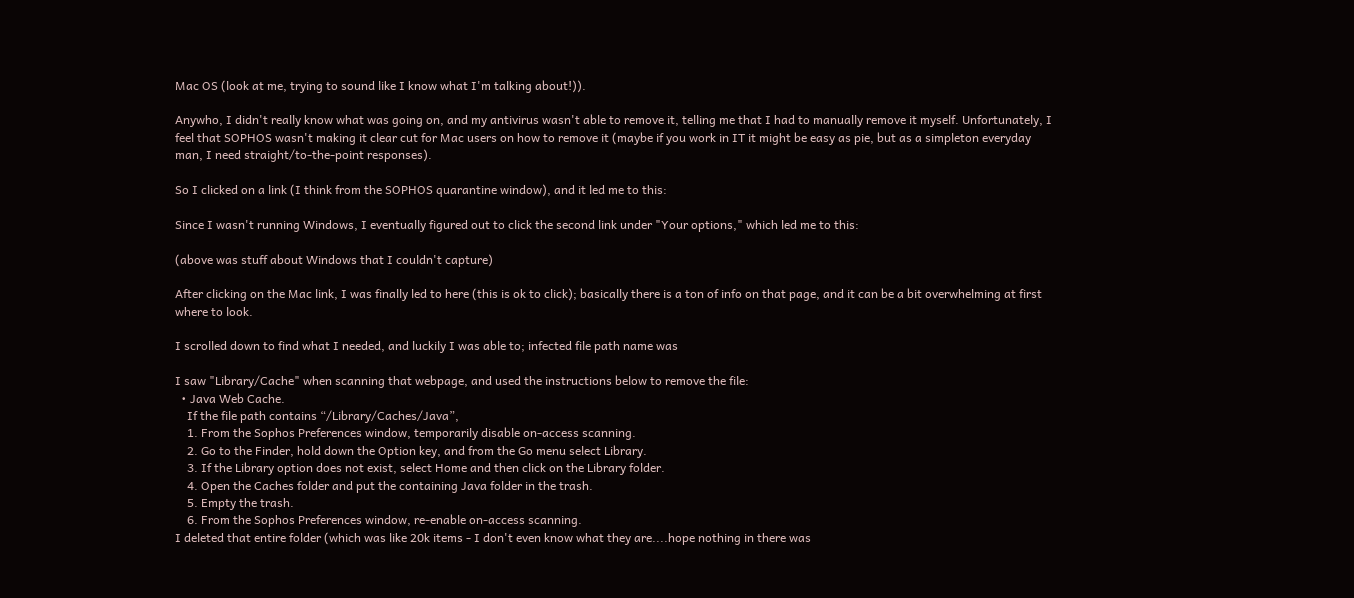Mac OS (look at me, trying to sound like I know what I'm talking about!)).

Anywho, I didn't really know what was going on, and my antivirus wasn't able to remove it, telling me that I had to manually remove it myself. Unfortunately, I feel that SOPHOS wasn't making it clear cut for Mac users on how to remove it (maybe if you work in IT it might be easy as pie, but as a simpleton everyday man, I need straight/to-the-point responses).

So I clicked on a link (I think from the SOPHOS quarantine window), and it led me to this:

Since I wasn't running Windows, I eventually figured out to click the second link under "Your options," which led me to this:

(above was stuff about Windows that I couldn't capture)

After clicking on the Mac link, I was finally led to here (this is ok to click); basically there is a ton of info on that page, and it can be a bit overwhelming at first where to look.

I scrolled down to find what I needed, and luckily I was able to; infected file path name was

I saw "Library/Cache" when scanning that webpage, and used the instructions below to remove the file:
  • Java Web Cache.
    If the file path contains “/Library/Caches/Java”,
    1. From the Sophos Preferences window, temporarily disable on-access scanning.
    2. Go to the Finder, hold down the Option key, and from the Go menu select Library.
    3. If the Library option does not exist, select Home and then click on the Library folder.
    4. Open the Caches folder and put the containing Java folder in the trash.
    5. Empty the trash.
    6. From the Sophos Preferences window, re-enable on-access scanning.
I deleted that entire folder (which was like 20k items - I don't even know what they are....hope nothing in there was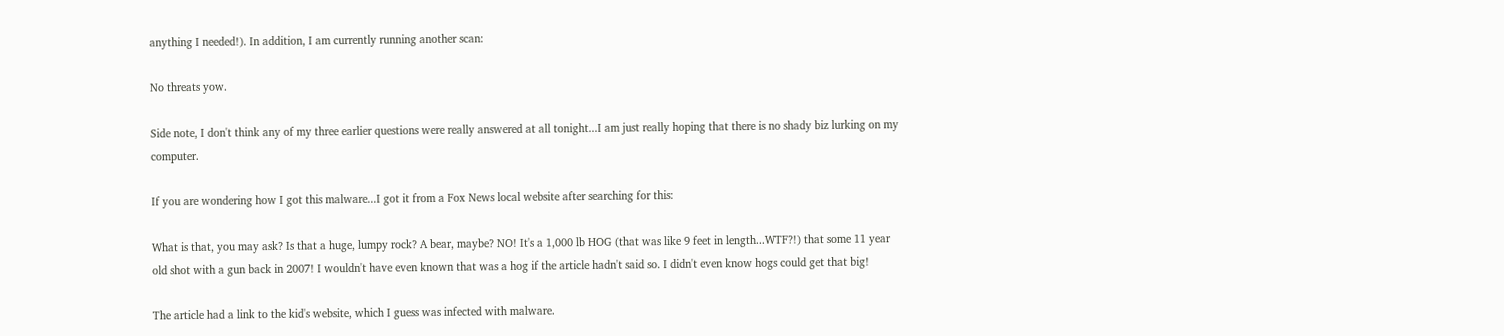anything I needed!). In addition, I am currently running another scan:

No threats yow.

Side note, I don't think any of my three earlier questions were really answered at all tonight...I am just really hoping that there is no shady biz lurking on my computer.

If you are wondering how I got this malware...I got it from a Fox News local website after searching for this:

What is that, you may ask? Is that a huge, lumpy rock? A bear, maybe? NO! It's a 1,000 lb HOG (that was like 9 feet in length...WTF?!) that some 11 year old shot with a gun back in 2007! I wouldn't have even known that was a hog if the article hadn't said so. I didn't even know hogs could get that big!

The article had a link to the kid's website, which I guess was infected with malware.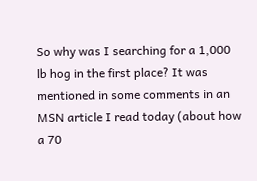So why was I searching for a 1,000 lb hog in the first place? It was mentioned in some comments in an MSN article I read today (about how a 70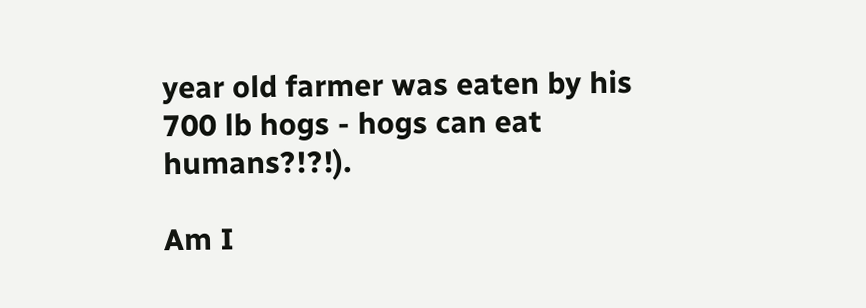year old farmer was eaten by his 700 lb hogs - hogs can eat humans?!?!).

Am I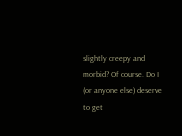slightly creepy and morbid? Of course. Do I (or anyone else) deserve to get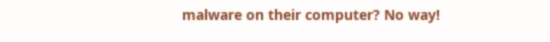malware on their computer? No way!